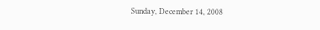Sunday, December 14, 2008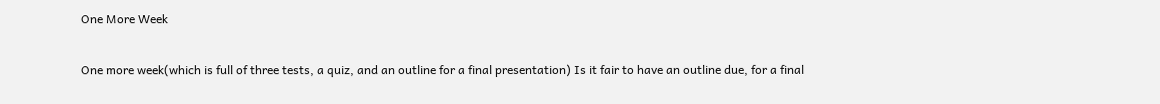One More Week

One more week(which is full of three tests, a quiz, and an outline for a final presentation) Is it fair to have an outline due, for a final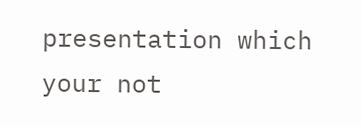presentation which your not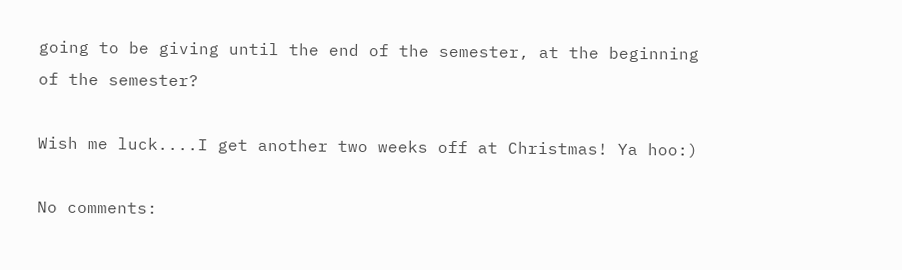going to be giving until the end of the semester, at the beginning of the semester?

Wish me luck....I get another two weeks off at Christmas! Ya hoo:)

No comments: